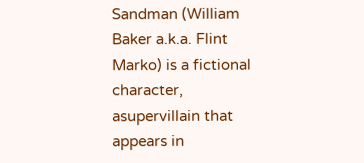Sandman (William Baker a.k.a. Flint Marko) is a fictional character, asupervillain that appears in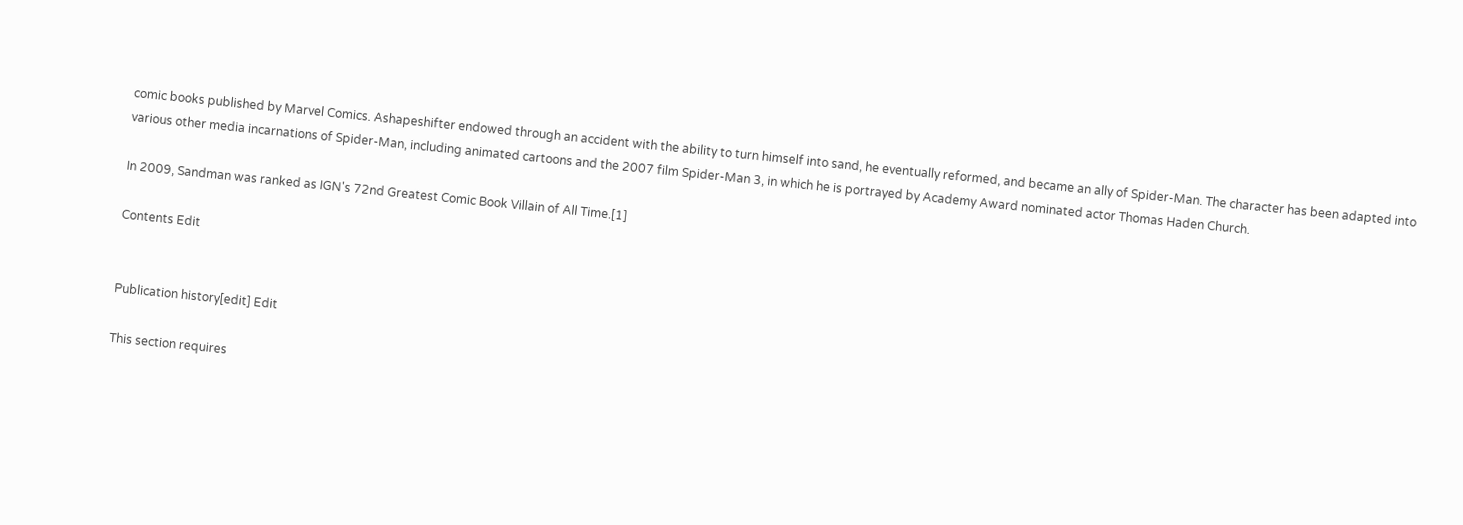comic books published by Marvel Comics. Ashapeshifter endowed through an accident with the ability to turn himself into sand, he eventually reformed, and became an ally of Spider-Man. The character has been adapted into various other media incarnations of Spider-Man, including animated cartoons and the 2007 film Spider-Man 3, in which he is portrayed by Academy Award nominated actor Thomas Haden Church.

In 2009, Sandman was ranked as IGN's 72nd Greatest Comic Book Villain of All Time.[1]

Contents Edit


Publication history[edit] Edit

This section requires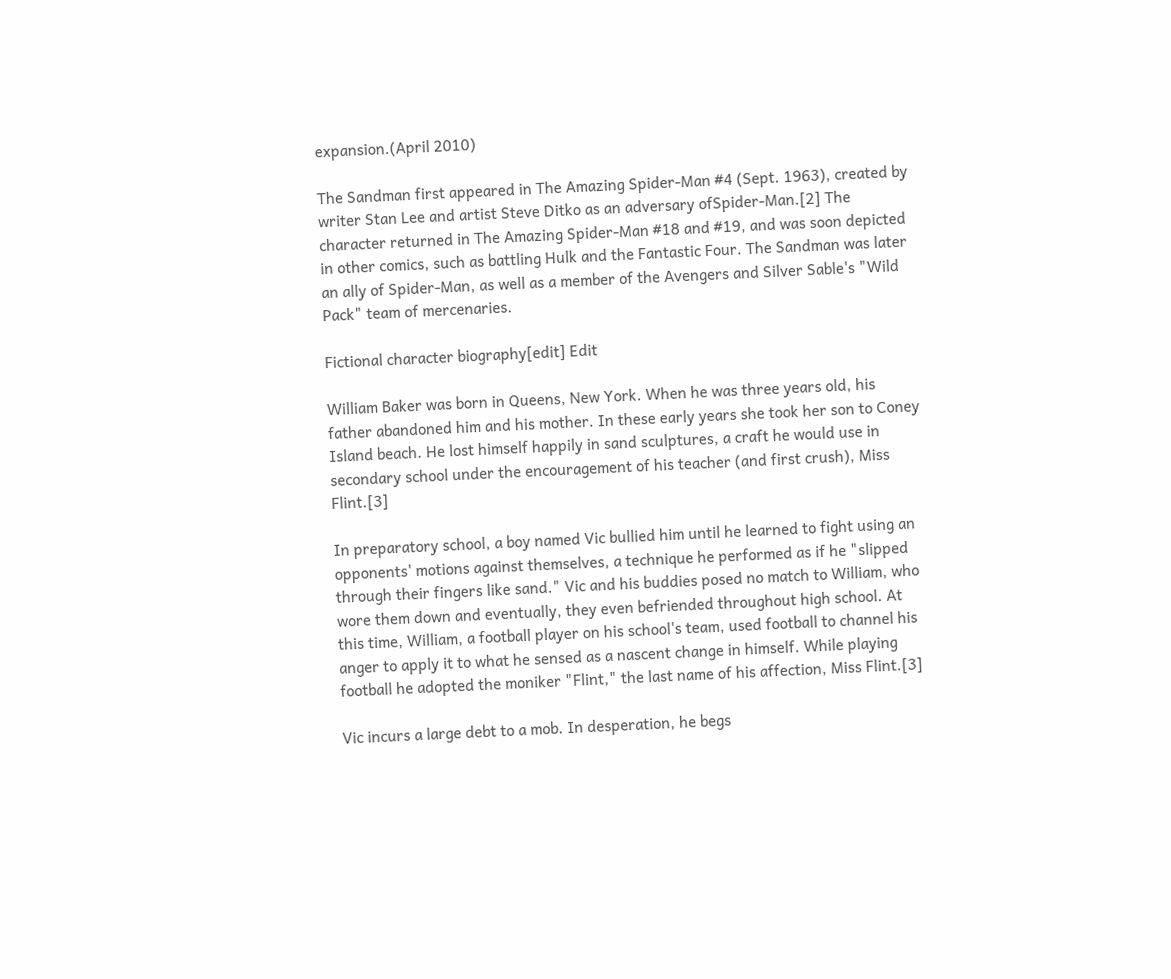expansion.(April 2010)

The Sandman first appeared in The Amazing Spider-Man #4 (Sept. 1963), created by writer Stan Lee and artist Steve Ditko as an adversary ofSpider-Man.[2] The character returned in The Amazing Spider-Man #18 and #19, and was soon depicted in other comics, such as battling Hulk and the Fantastic Four. The Sandman was later an ally of Spider-Man, as well as a member of the Avengers and Silver Sable's "Wild Pack" team of mercenaries.

Fictional character biography[edit] Edit

William Baker was born in Queens, New York. When he was three years old, his father abandoned him and his mother. In these early years she took her son to Coney Island beach. He lost himself happily in sand sculptures, a craft he would use in secondary school under the encouragement of his teacher (and first crush), Miss Flint.[3]

In preparatory school, a boy named Vic bullied him until he learned to fight using an opponents' motions against themselves, a technique he performed as if he "slipped through their fingers like sand." Vic and his buddies posed no match to William, who wore them down and eventually, they even befriended throughout high school. At this time, William, a football player on his school's team, used football to channel his anger to apply it to what he sensed as a nascent change in himself. While playing football he adopted the moniker "Flint," the last name of his affection, Miss Flint.[3]

Vic incurs a large debt to a mob. In desperation, he begs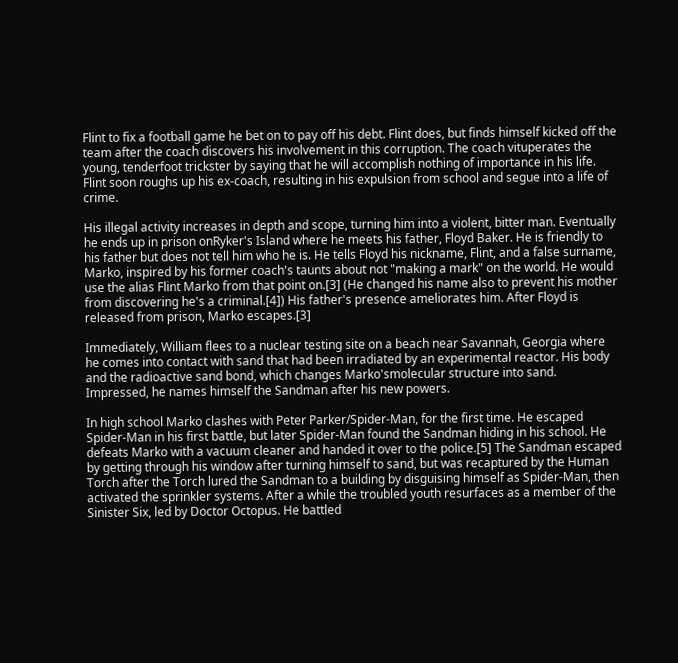Flint to fix a football game he bet on to pay off his debt. Flint does, but finds himself kicked off the team after the coach discovers his involvement in this corruption. The coach vituperates the young, tenderfoot trickster by saying that he will accomplish nothing of importance in his life. Flint soon roughs up his ex-coach, resulting in his expulsion from school and segue into a life of crime.

His illegal activity increases in depth and scope, turning him into a violent, bitter man. Eventually he ends up in prison onRyker's Island where he meets his father, Floyd Baker. He is friendly to his father but does not tell him who he is. He tells Floyd his nickname, Flint, and a false surname, Marko, inspired by his former coach's taunts about not "making a mark" on the world. He would use the alias Flint Marko from that point on.[3] (He changed his name also to prevent his mother from discovering he's a criminal.[4]) His father's presence ameliorates him. After Floyd is released from prison, Marko escapes.[3]

Immediately, William flees to a nuclear testing site on a beach near Savannah, Georgia where he comes into contact with sand that had been irradiated by an experimental reactor. His body and the radioactive sand bond, which changes Marko'smolecular structure into sand. Impressed, he names himself the Sandman after his new powers.

In high school Marko clashes with Peter Parker/Spider-Man, for the first time. He escaped Spider-Man in his first battle, but later Spider-Man found the Sandman hiding in his school. He defeats Marko with a vacuum cleaner and handed it over to the police.[5] The Sandman escaped by getting through his window after turning himself to sand, but was recaptured by the Human Torch after the Torch lured the Sandman to a building by disguising himself as Spider-Man, then activated the sprinkler systems. After a while the troubled youth resurfaces as a member of the Sinister Six, led by Doctor Octopus. He battled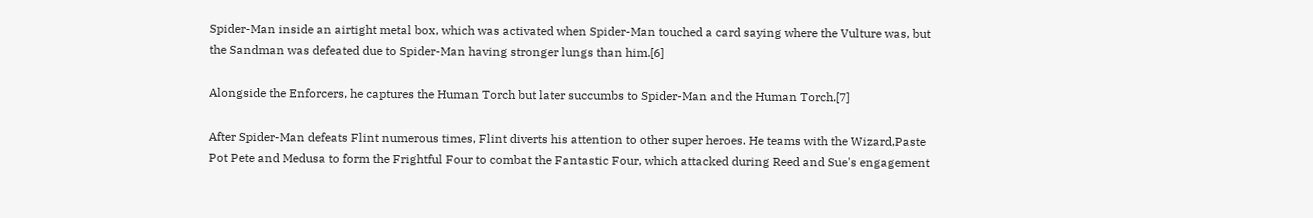Spider-Man inside an airtight metal box, which was activated when Spider-Man touched a card saying where the Vulture was, but the Sandman was defeated due to Spider-Man having stronger lungs than him.[6]

Alongside the Enforcers, he captures the Human Torch but later succumbs to Spider-Man and the Human Torch.[7]

After Spider-Man defeats Flint numerous times, Flint diverts his attention to other super heroes. He teams with the Wizard,Paste Pot Pete and Medusa to form the Frightful Four to combat the Fantastic Four, which attacked during Reed and Sue's engagement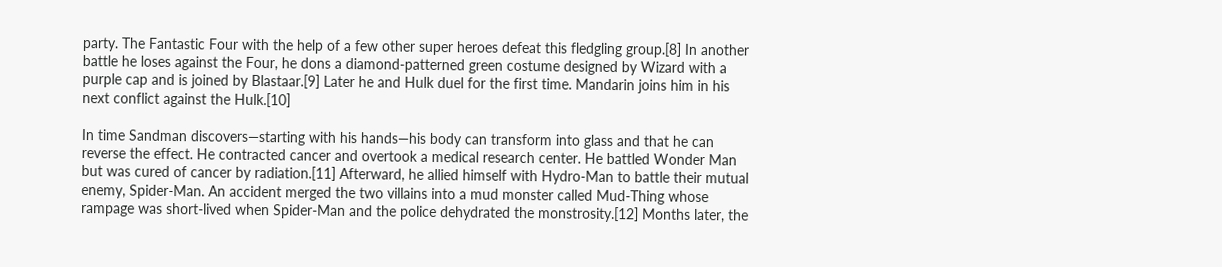party. The Fantastic Four with the help of a few other super heroes defeat this fledgling group.[8] In another battle he loses against the Four, he dons a diamond-patterned green costume designed by Wizard with a purple cap and is joined by Blastaar.[9] Later he and Hulk duel for the first time. Mandarin joins him in his next conflict against the Hulk.[10]

In time Sandman discovers—starting with his hands—his body can transform into glass and that he can reverse the effect. He contracted cancer and overtook a medical research center. He battled Wonder Man but was cured of cancer by radiation.[11] Afterward, he allied himself with Hydro-Man to battle their mutual enemy, Spider-Man. An accident merged the two villains into a mud monster called Mud-Thing whose rampage was short-lived when Spider-Man and the police dehydrated the monstrosity.[12] Months later, the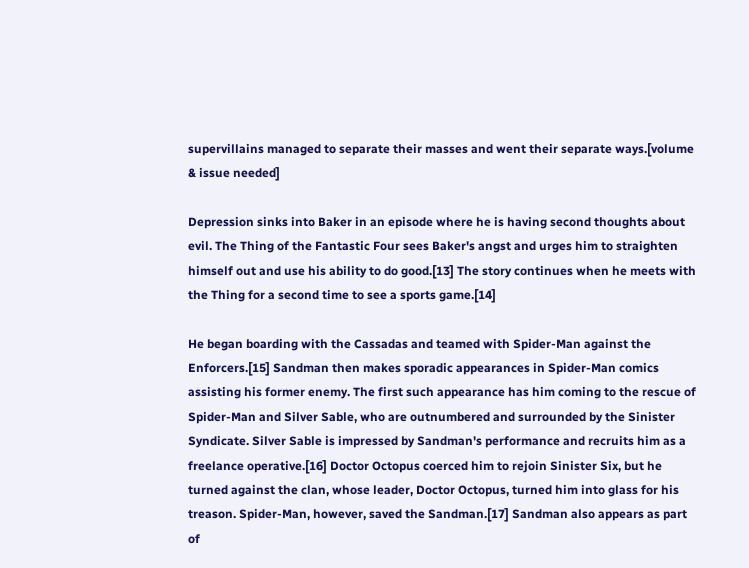supervillains managed to separate their masses and went their separate ways.[volume & issue needed]

Depression sinks into Baker in an episode where he is having second thoughts about evil. The Thing of the Fantastic Four sees Baker's angst and urges him to straighten himself out and use his ability to do good.[13] The story continues when he meets with the Thing for a second time to see a sports game.[14]

He began boarding with the Cassadas and teamed with Spider-Man against the Enforcers.[15] Sandman then makes sporadic appearances in Spider-Man comics assisting his former enemy. The first such appearance has him coming to the rescue of Spider-Man and Silver Sable, who are outnumbered and surrounded by the Sinister Syndicate. Silver Sable is impressed by Sandman's performance and recruits him as a freelance operative.[16] Doctor Octopus coerced him to rejoin Sinister Six, but he turned against the clan, whose leader, Doctor Octopus, turned him into glass for his treason. Spider-Man, however, saved the Sandman.[17] Sandman also appears as part of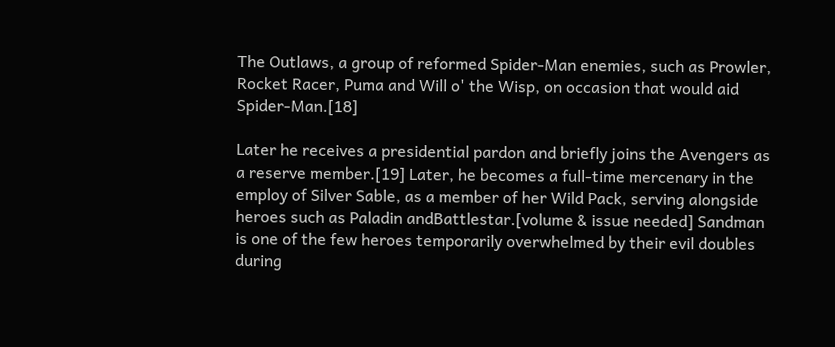The Outlaws, a group of reformed Spider-Man enemies, such as Prowler, Rocket Racer, Puma and Will o' the Wisp, on occasion that would aid Spider-Man.[18]

Later he receives a presidential pardon and briefly joins the Avengers as a reserve member.[19] Later, he becomes a full-time mercenary in the employ of Silver Sable, as a member of her Wild Pack, serving alongside heroes such as Paladin andBattlestar.[volume & issue needed] Sandman is one of the few heroes temporarily overwhelmed by their evil doubles during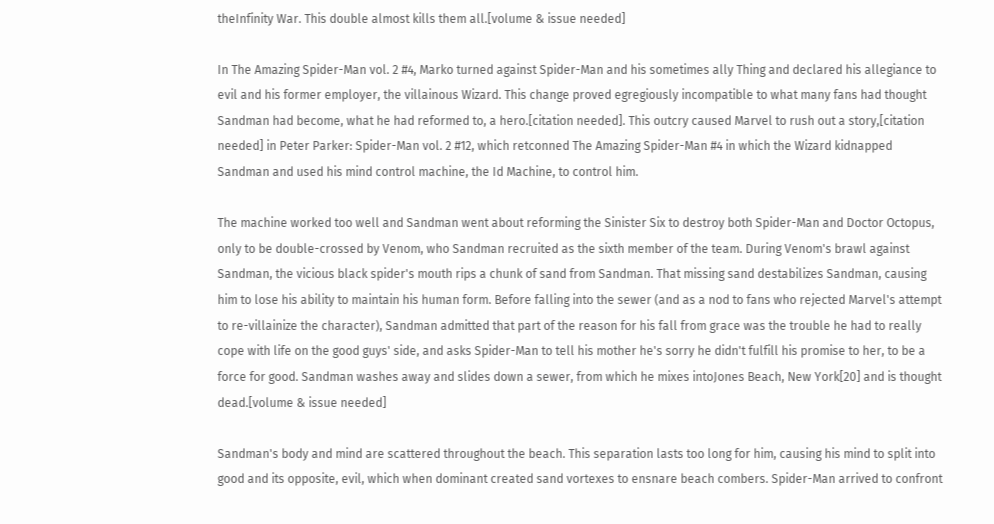theInfinity War. This double almost kills them all.[volume & issue needed]

In The Amazing Spider-Man vol. 2 #4, Marko turned against Spider-Man and his sometimes ally Thing and declared his allegiance to evil and his former employer, the villainous Wizard. This change proved egregiously incompatible to what many fans had thought Sandman had become, what he had reformed to, a hero.[citation needed]. This outcry caused Marvel to rush out a story,[citation needed] in Peter Parker: Spider-Man vol. 2 #12, which retconned The Amazing Spider-Man #4 in which the Wizard kidnapped Sandman and used his mind control machine, the Id Machine, to control him.

The machine worked too well and Sandman went about reforming the Sinister Six to destroy both Spider-Man and Doctor Octopus, only to be double-crossed by Venom, who Sandman recruited as the sixth member of the team. During Venom's brawl against Sandman, the vicious black spider's mouth rips a chunk of sand from Sandman. That missing sand destabilizes Sandman, causing him to lose his ability to maintain his human form. Before falling into the sewer (and as a nod to fans who rejected Marvel's attempt to re-villainize the character), Sandman admitted that part of the reason for his fall from grace was the trouble he had to really cope with life on the good guys' side, and asks Spider-Man to tell his mother he's sorry he didn't fulfill his promise to her, to be a force for good. Sandman washes away and slides down a sewer, from which he mixes intoJones Beach, New York[20] and is thought dead.[volume & issue needed]

Sandman's body and mind are scattered throughout the beach. This separation lasts too long for him, causing his mind to split into good and its opposite, evil, which when dominant created sand vortexes to ensnare beach combers. Spider-Man arrived to confront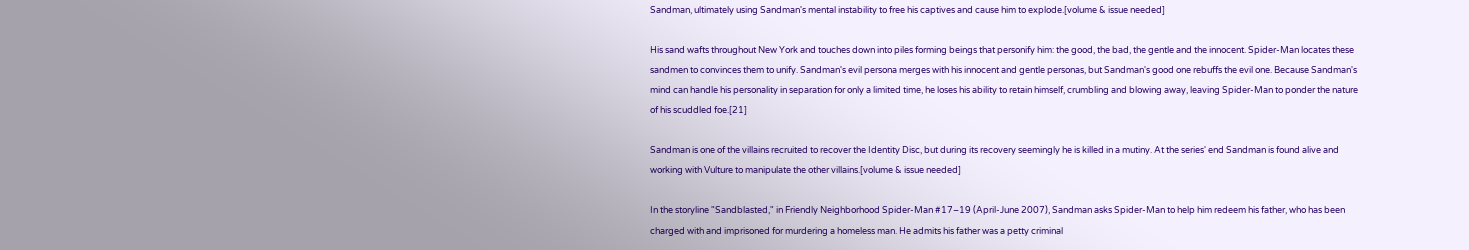Sandman, ultimately using Sandman's mental instability to free his captives and cause him to explode.[volume & issue needed]

His sand wafts throughout New York and touches down into piles forming beings that personify him: the good, the bad, the gentle and the innocent. Spider-Man locates these sandmen to convinces them to unify. Sandman's evil persona merges with his innocent and gentle personas, but Sandman's good one rebuffs the evil one. Because Sandman's mind can handle his personality in separation for only a limited time, he loses his ability to retain himself, crumbling and blowing away, leaving Spider-Man to ponder the nature of his scuddled foe.[21]

Sandman is one of the villains recruited to recover the Identity Disc, but during its recovery seemingly he is killed in a mutiny. At the series' end Sandman is found alive and working with Vulture to manipulate the other villains.[volume & issue needed]

In the storyline "Sandblasted," in Friendly Neighborhood Spider-Man #17–19 (April-June 2007), Sandman asks Spider-Man to help him redeem his father, who has been charged with and imprisoned for murdering a homeless man. He admits his father was a petty criminal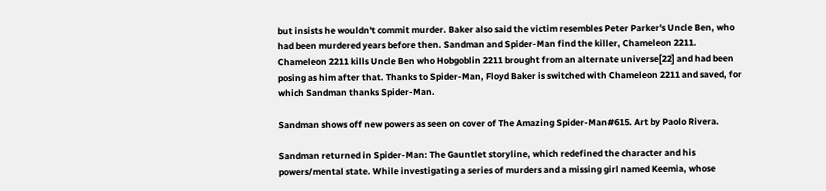but insists he wouldn't commit murder. Baker also said the victim resembles Peter Parker's Uncle Ben, who had been murdered years before then. Sandman and Spider-Man find the killer, Chameleon 2211. Chameleon 2211 kills Uncle Ben who Hobgoblin 2211 brought from an alternate universe[22] and had been posing as him after that. Thanks to Spider-Man, Floyd Baker is switched with Chameleon 2211 and saved, for which Sandman thanks Spider-Man.

Sandman shows off new powers as seen on cover of The Amazing Spider-Man#615. Art by Paolo Rivera.

Sandman returned in Spider-Man: The Gauntlet storyline, which redefined the character and his powers/mental state. While investigating a series of murders and a missing girl named Keemia, whose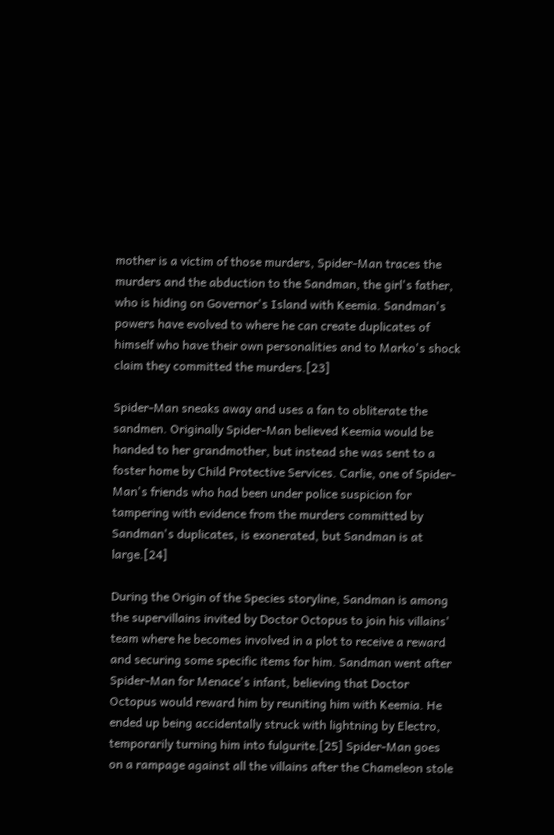mother is a victim of those murders, Spider-Man traces the murders and the abduction to the Sandman, the girl's father, who is hiding on Governor's Island with Keemia. Sandman's powers have evolved to where he can create duplicates of himself who have their own personalities and to Marko's shock claim they committed the murders.[23]

Spider-Man sneaks away and uses a fan to obliterate the sandmen. Originally Spider-Man believed Keemia would be handed to her grandmother, but instead she was sent to a foster home by Child Protective Services. Carlie, one of Spider-Man's friends who had been under police suspicion for tampering with evidence from the murders committed by Sandman's duplicates, is exonerated, but Sandman is at large.[24]

During the Origin of the Species storyline, Sandman is among the supervillains invited by Doctor Octopus to join his villains' team where he becomes involved in a plot to receive a reward and securing some specific items for him. Sandman went after Spider-Man for Menace's infant, believing that Doctor Octopus would reward him by reuniting him with Keemia. He ended up being accidentally struck with lightning by Electro, temporarily turning him into fulgurite.[25] Spider-Man goes on a rampage against all the villains after the Chameleon stole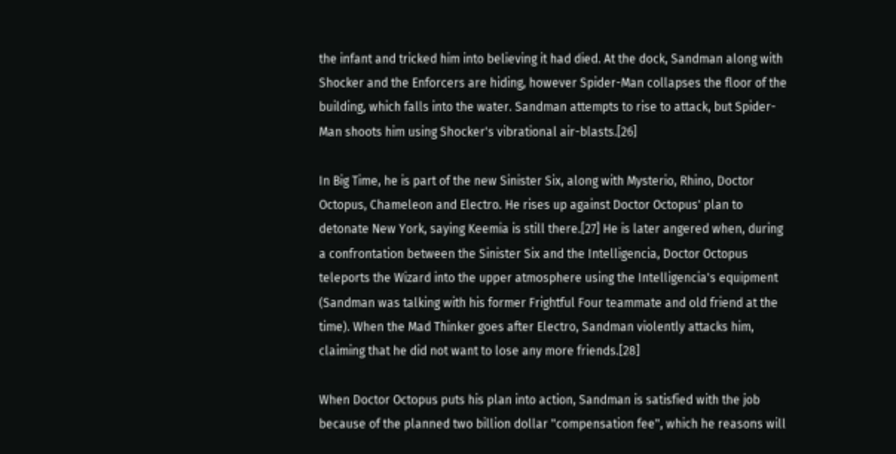the infant and tricked him into believing it had died. At the dock, Sandman along with Shocker and the Enforcers are hiding, however Spider-Man collapses the floor of the building, which falls into the water. Sandman attempts to rise to attack, but Spider-Man shoots him using Shocker's vibrational air-blasts.[26]

In Big Time, he is part of the new Sinister Six, along with Mysterio, Rhino, Doctor Octopus, Chameleon and Electro. He rises up against Doctor Octopus' plan to detonate New York, saying Keemia is still there.[27] He is later angered when, during a confrontation between the Sinister Six and the Intelligencia, Doctor Octopus teleports the Wizard into the upper atmosphere using the Intelligencia's equipment (Sandman was talking with his former Frightful Four teammate and old friend at the time). When the Mad Thinker goes after Electro, Sandman violently attacks him, claiming that he did not want to lose any more friends.[28]

When Doctor Octopus puts his plan into action, Sandman is satisfied with the job because of the planned two billion dollar "compensation fee", which he reasons will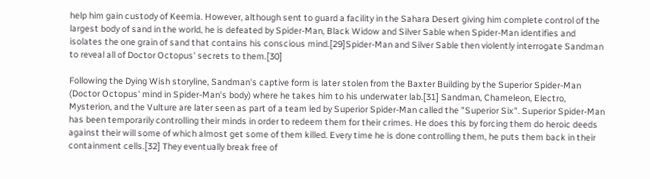help him gain custody of Keemia. However, although sent to guard a facility in the Sahara Desert giving him complete control of the largest body of sand in the world, he is defeated by Spider-Man, Black Widow and Silver Sable when Spider-Man identifies and isolates the one grain of sand that contains his conscious mind.[29]Spider-Man and Silver Sable then violently interrogate Sandman to reveal all of Doctor Octopus' secrets to them.[30]

Following the Dying Wish storyline, Sandman's captive form is later stolen from the Baxter Building by the Superior Spider-Man (Doctor Octopus' mind in Spider-Man's body) where he takes him to his underwater lab.[31] Sandman, Chameleon, Electro, Mysterion, and the Vulture are later seen as part of a team led by Superior Spider-Man called the "Superior Six". Superior Spider-Man has been temporarily controlling their minds in order to redeem them for their crimes. He does this by forcing them do heroic deeds against their will some of which almost get some of them killed. Every time he is done controlling them, he puts them back in their containment cells.[32] They eventually break free of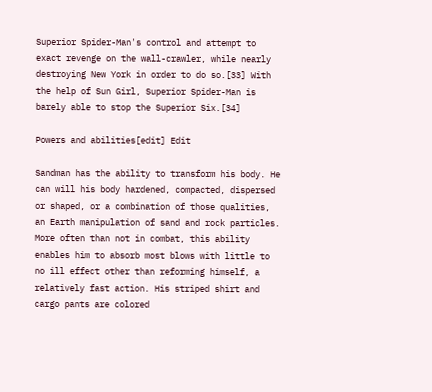Superior Spider-Man's control and attempt to exact revenge on the wall-crawler, while nearly destroying New York in order to do so.[33] With the help of Sun Girl, Superior Spider-Man is barely able to stop the Superior Six.[34]

Powers and abilities[edit] Edit

Sandman has the ability to transform his body. He can will his body hardened, compacted, dispersed or shaped, or a combination of those qualities, an Earth manipulation of sand and rock particles. More often than not in combat, this ability enables him to absorb most blows with little to no ill effect other than reforming himself, a relatively fast action. His striped shirt and cargo pants are colored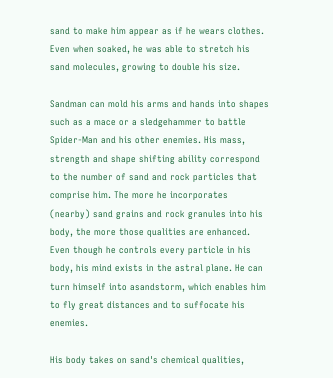sand to make him appear as if he wears clothes. Even when soaked, he was able to stretch his sand molecules, growing to double his size.

Sandman can mold his arms and hands into shapes such as a mace or a sledgehammer to battle Spider-Man and his other enemies. His mass, strength and shape shifting ability correspond to the number of sand and rock particles that comprise him. The more he incorporates (nearby) sand grains and rock granules into his body, the more those qualities are enhanced. Even though he controls every particle in his body, his mind exists in the astral plane. He can turn himself into asandstorm, which enables him to fly great distances and to suffocate his enemies.

His body takes on sand's chemical qualities,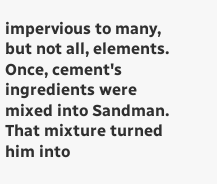impervious to many, but not all, elements. Once, cement's ingredients were mixed into Sandman. That mixture turned him into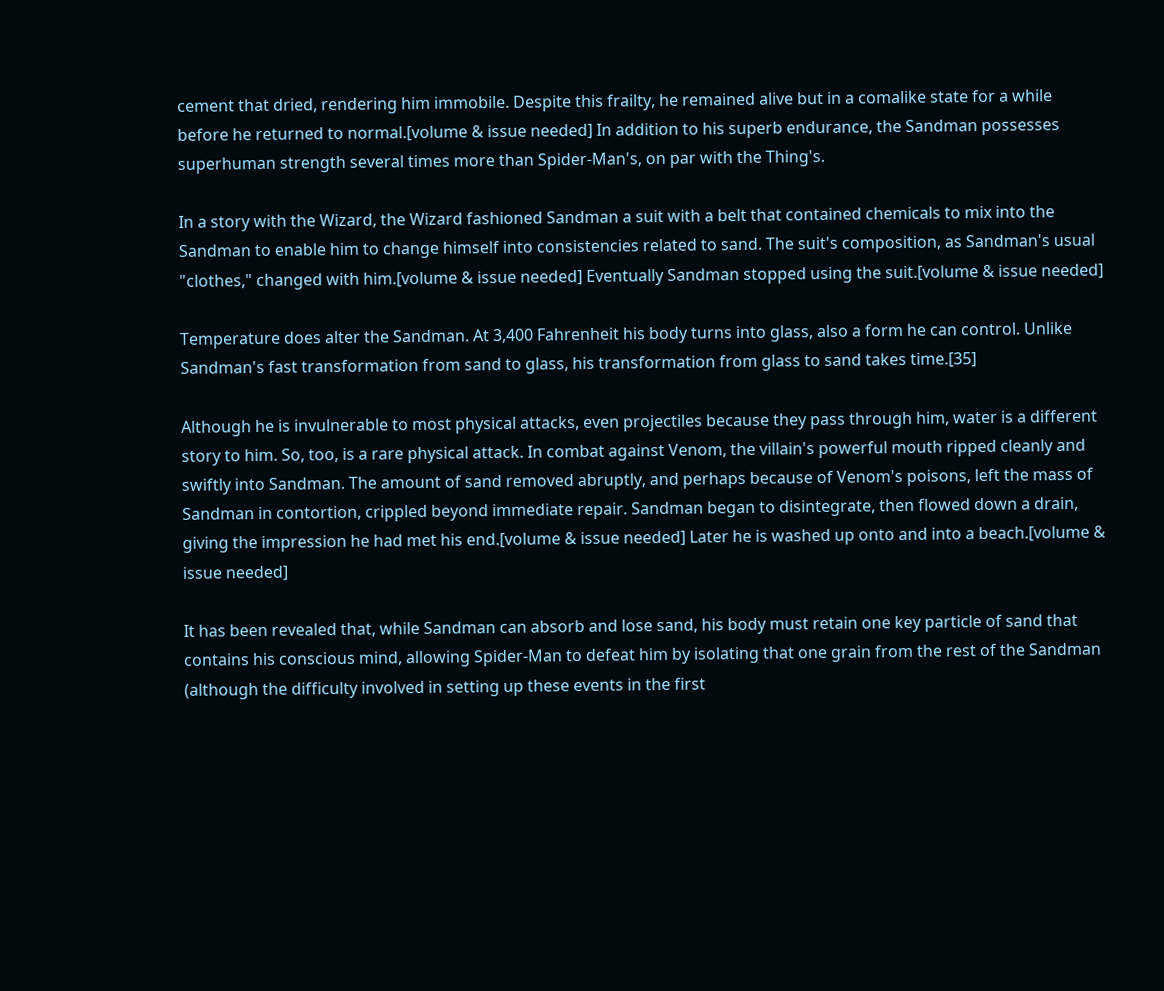cement that dried, rendering him immobile. Despite this frailty, he remained alive but in a comalike state for a while before he returned to normal.[volume & issue needed] In addition to his superb endurance, the Sandman possesses superhuman strength several times more than Spider-Man's, on par with the Thing's.

In a story with the Wizard, the Wizard fashioned Sandman a suit with a belt that contained chemicals to mix into the Sandman to enable him to change himself into consistencies related to sand. The suit's composition, as Sandman's usual "clothes," changed with him.[volume & issue needed] Eventually Sandman stopped using the suit.[volume & issue needed]

Temperature does alter the Sandman. At 3,400 Fahrenheit his body turns into glass, also a form he can control. Unlike Sandman's fast transformation from sand to glass, his transformation from glass to sand takes time.[35]

Although he is invulnerable to most physical attacks, even projectiles because they pass through him, water is a different story to him. So, too, is a rare physical attack. In combat against Venom, the villain's powerful mouth ripped cleanly and swiftly into Sandman. The amount of sand removed abruptly, and perhaps because of Venom's poisons, left the mass of Sandman in contortion, crippled beyond immediate repair. Sandman began to disintegrate, then flowed down a drain, giving the impression he had met his end.[volume & issue needed] Later he is washed up onto and into a beach.[volume & issue needed]

It has been revealed that, while Sandman can absorb and lose sand, his body must retain one key particle of sand that contains his conscious mind, allowing Spider-Man to defeat him by isolating that one grain from the rest of the Sandman (although the difficulty involved in setting up these events in the first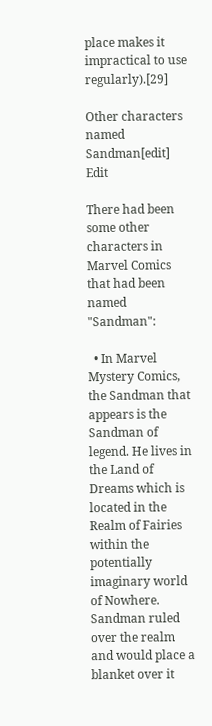place makes it impractical to use regularly).[29]

Other characters named Sandman[edit] Edit

There had been some other characters in Marvel Comics that had been named "Sandman":

  • In Marvel Mystery Comics, the Sandman that appears is the Sandman of legend. He lives in the Land of Dreams which is located in the Realm of Fairies within the potentially imaginary world of Nowhere. Sandman ruled over the realm and would place a blanket over it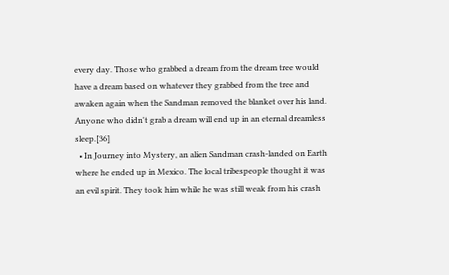every day. Those who grabbed a dream from the dream tree would have a dream based on whatever they grabbed from the tree and awaken again when the Sandman removed the blanket over his land. Anyone who didn't grab a dream will end up in an eternal dreamless sleep.[36]
  • In Journey into Mystery, an alien Sandman crash-landed on Earth where he ended up in Mexico. The local tribespeople thought it was an evil spirit. They took him while he was still weak from his crash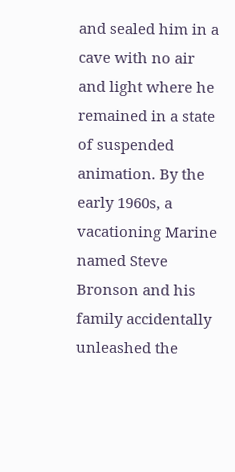and sealed him in a cave with no air and light where he remained in a state of suspended animation. By the early 1960s, a vacationing Marine named Steve Bronson and his family accidentally unleashed the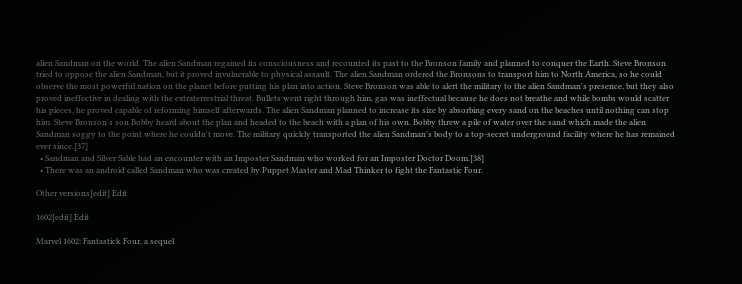alien Sandman on the world. The alien Sandman regained its consciousness and recounted its past to the Bronson family and planned to conquer the Earth. Steve Bronson tried to oppose the alien Sandman, but it proved invulnerable to physical assault. The alien Sandman ordered the Bronsons to transport him to North America, so he could observe the most powerful nation on the planet before putting his plan into action. Steve Bronson was able to alert the military to the alien Sandman's presence, but they also proved ineffective in dealing with the extraterrestrial threat. Bullets went right through him, gas was ineffectual because he does not breathe and while bombs would scatter his pieces, he proved capable of reforming himself afterwards. The alien Sandman planned to increase its size by absorbing every sand on the beaches until nothing can stop him. Steve Bronson's son Bobby heard about the plan and headed to the beach with a plan of his own. Bobby threw a pile of water over the sand which made the alien Sandman soggy to the point where he couldn't move. The military quickly transported the alien Sandman's body to a top-secret underground facility where he has remained ever since.[37]
  • Sandman and Silver Sable had an encounter with an Imposter Sandman who worked for an Imposter Doctor Doom.[38]
  • There was an android called Sandman who was created by Puppet Master and Mad Thinker to fight the Fantastic Four.

Other versions[edit] Edit

1602[edit] Edit

Marvel 1602: Fantastick Four, a sequel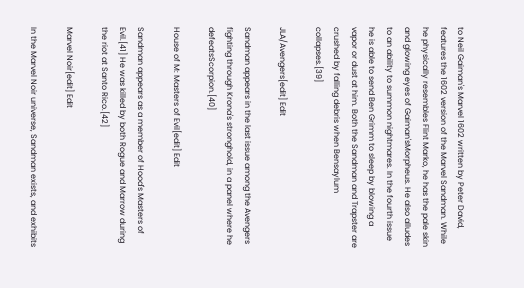to Neil Gaiman's Marvel 1602 written by Peter David, features the 1602 version of the Marvel Sandman. While he physically resembles Flint Marko, he has the pale skin and glowing eyes of Gaiman'sMorpheus. He also alludes to an ability to summon nightmares. In the fourth issue he is able to send Ben Grimm to sleep by blowing a vapor or dust at him. Both the Sandman and Trapster are crushed by falling debris when Bensaylum collapses.[39]

JLA/Avengers[edit] Edit

Sandman appears in the last issue among the Avengers fighting through Krona's stronghold, in a panel where he defeatsScorpion.[40]

House of M: Masters of Evil[edit] Edit

Sandman appears as a member of Hood's Masters of Evil.[41] He was killed by both Rogue and Marrow during the riot at Santo Rico.[42]

Marvel Noir[edit] Edit

In the Marvel Noir universe, Sandman exists, and exhibits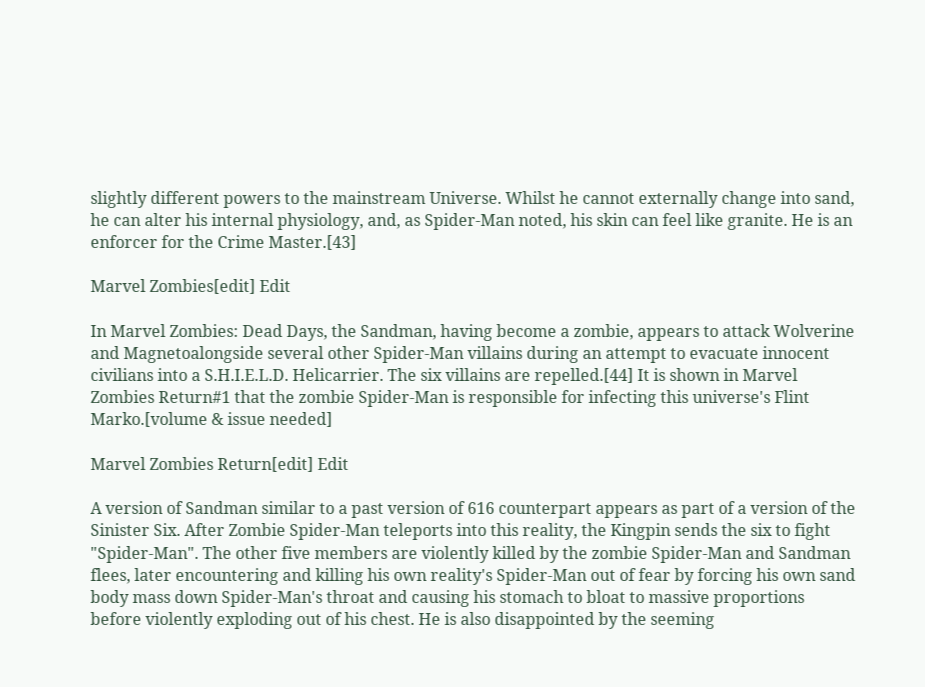slightly different powers to the mainstream Universe. Whilst he cannot externally change into sand, he can alter his internal physiology, and, as Spider-Man noted, his skin can feel like granite. He is an enforcer for the Crime Master.[43]

Marvel Zombies[edit] Edit

In Marvel Zombies: Dead Days, the Sandman, having become a zombie, appears to attack Wolverine and Magnetoalongside several other Spider-Man villains during an attempt to evacuate innocent civilians into a S.H.I.E.L.D. Helicarrier. The six villains are repelled.[44] It is shown in Marvel Zombies Return#1 that the zombie Spider-Man is responsible for infecting this universe's Flint Marko.[volume & issue needed]

Marvel Zombies Return[edit] Edit

A version of Sandman similar to a past version of 616 counterpart appears as part of a version of the Sinister Six. After Zombie Spider-Man teleports into this reality, the Kingpin sends the six to fight "Spider-Man". The other five members are violently killed by the zombie Spider-Man and Sandman flees, later encountering and killing his own reality's Spider-Man out of fear by forcing his own sand body mass down Spider-Man's throat and causing his stomach to bloat to massive proportions before violently exploding out of his chest. He is also disappointed by the seeming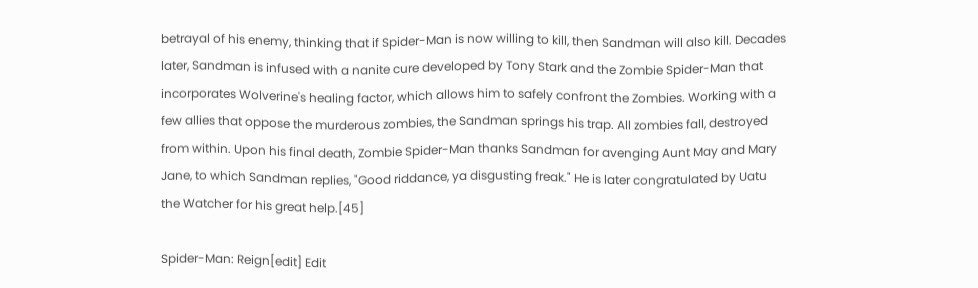betrayal of his enemy, thinking that if Spider-Man is now willing to kill, then Sandman will also kill. Decades later, Sandman is infused with a nanite cure developed by Tony Stark and the Zombie Spider-Man that incorporates Wolverine's healing factor, which allows him to safely confront the Zombies. Working with a few allies that oppose the murderous zombies, the Sandman springs his trap. All zombies fall, destroyed from within. Upon his final death, Zombie Spider-Man thanks Sandman for avenging Aunt May and Mary Jane, to which Sandman replies, "Good riddance, ya disgusting freak." He is later congratulated by Uatu the Watcher for his great help.[45]

Spider-Man: Reign[edit] Edit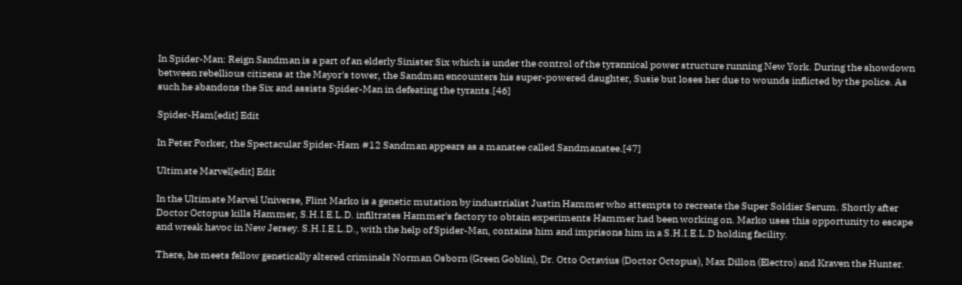In Spider-Man: Reign Sandman is a part of an elderly Sinister Six which is under the control of the tyrannical power structure running New York. During the showdown between rebellious citizens at the Mayor's tower, the Sandman encounters his super-powered daughter, Susie but loses her due to wounds inflicted by the police. As such he abandons the Six and assists Spider-Man in defeating the tyrants.[46]

Spider-Ham[edit] Edit

In Peter Porker, the Spectacular Spider-Ham #12 Sandman appears as a manatee called Sandmanatee.[47]

Ultimate Marvel[edit] Edit

In the Ultimate Marvel Universe, Flint Marko is a genetic mutation by industrialist Justin Hammer who attempts to recreate the Super Soldier Serum. Shortly after Doctor Octopus kills Hammer, S.H.I.E.L.D. infiltrates Hammer's factory to obtain experiments Hammer had been working on. Marko uses this opportunity to escape and wreak havoc in New Jersey. S.H.I.E.L.D., with the help of Spider-Man, contains him and imprisons him in a S.H.I.E.L.D holding facility.

There, he meets fellow genetically altered criminals Norman Osborn (Green Goblin), Dr. Otto Octavius (Doctor Octopus), Max Dillon (Electro) and Kraven the Hunter.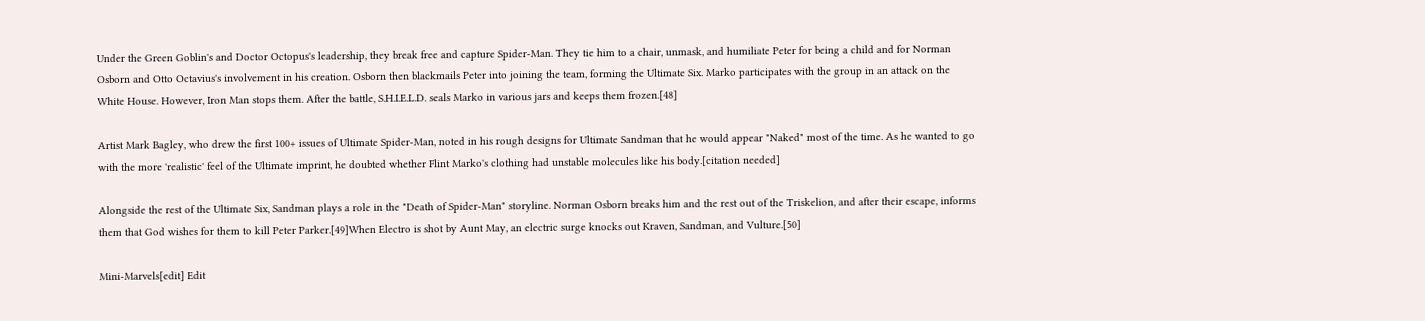Under the Green Goblin's and Doctor Octopus's leadership, they break free and capture Spider-Man. They tie him to a chair, unmask, and humiliate Peter for being a child and for Norman Osborn and Otto Octavius's involvement in his creation. Osborn then blackmails Peter into joining the team, forming the Ultimate Six. Marko participates with the group in an attack on the White House. However, Iron Man stops them. After the battle, S.H.I.E.L.D. seals Marko in various jars and keeps them frozen.[48]

Artist Mark Bagley, who drew the first 100+ issues of Ultimate Spider-Man, noted in his rough designs for Ultimate Sandman that he would appear "Naked" most of the time. As he wanted to go with the more 'realistic' feel of the Ultimate imprint, he doubted whether Flint Marko's clothing had unstable molecules like his body.[citation needed]

Alongside the rest of the Ultimate Six, Sandman plays a role in the "Death of Spider-Man" storyline. Norman Osborn breaks him and the rest out of the Triskelion, and after their escape, informs them that God wishes for them to kill Peter Parker.[49]When Electro is shot by Aunt May, an electric surge knocks out Kraven, Sandman, and Vulture.[50]

Mini-Marvels[edit] Edit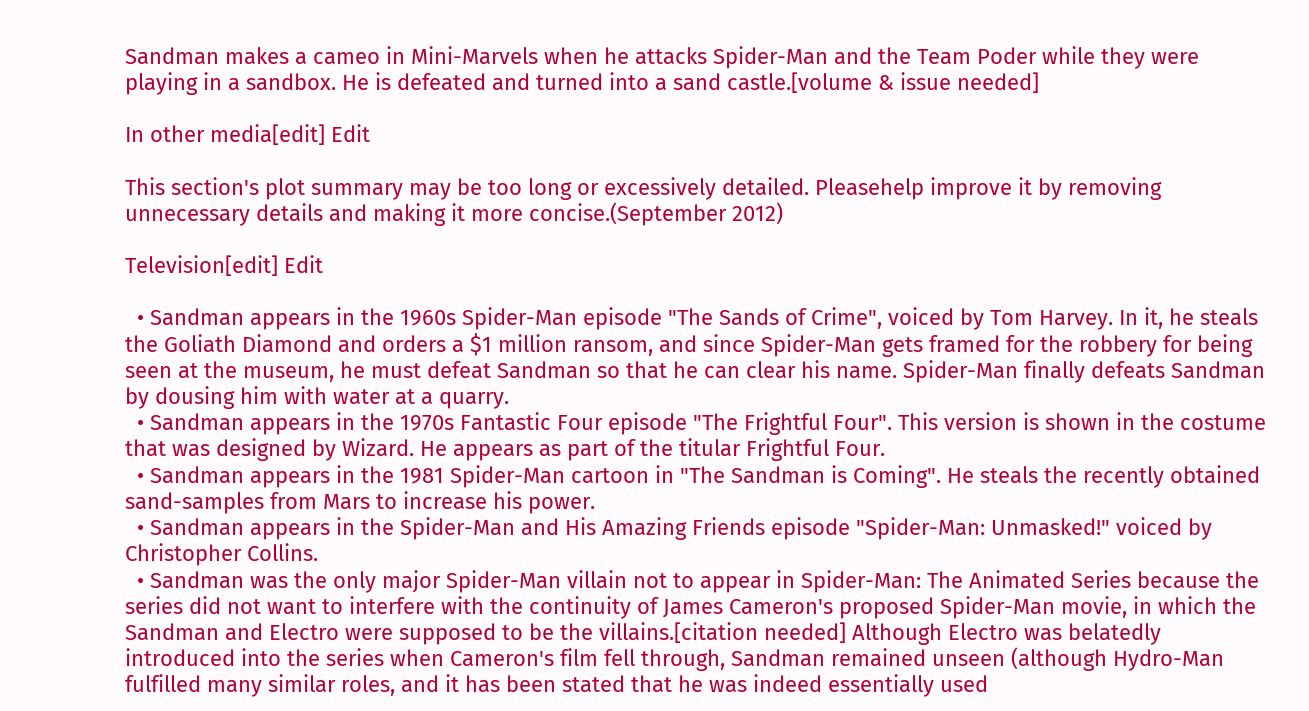Sandman makes a cameo in Mini-Marvels when he attacks Spider-Man and the Team Poder while they were playing in a sandbox. He is defeated and turned into a sand castle.[volume & issue needed]

In other media[edit] Edit

This section's plot summary may be too long or excessively detailed. Pleasehelp improve it by removing unnecessary details and making it more concise.(September 2012)

Television[edit] Edit

  • Sandman appears in the 1960s Spider-Man episode "The Sands of Crime", voiced by Tom Harvey. In it, he steals the Goliath Diamond and orders a $1 million ransom, and since Spider-Man gets framed for the robbery for being seen at the museum, he must defeat Sandman so that he can clear his name. Spider-Man finally defeats Sandman by dousing him with water at a quarry.
  • Sandman appears in the 1970s Fantastic Four episode "The Frightful Four". This version is shown in the costume that was designed by Wizard. He appears as part of the titular Frightful Four.
  • Sandman appears in the 1981 Spider-Man cartoon in "The Sandman is Coming". He steals the recently obtained sand-samples from Mars to increase his power.
  • Sandman appears in the Spider-Man and His Amazing Friends episode "Spider-Man: Unmasked!" voiced by Christopher Collins.
  • Sandman was the only major Spider-Man villain not to appear in Spider-Man: The Animated Series because the series did not want to interfere with the continuity of James Cameron's proposed Spider-Man movie, in which the Sandman and Electro were supposed to be the villains.[citation needed] Although Electro was belatedly introduced into the series when Cameron's film fell through, Sandman remained unseen (although Hydro-Man fulfilled many similar roles, and it has been stated that he was indeed essentially used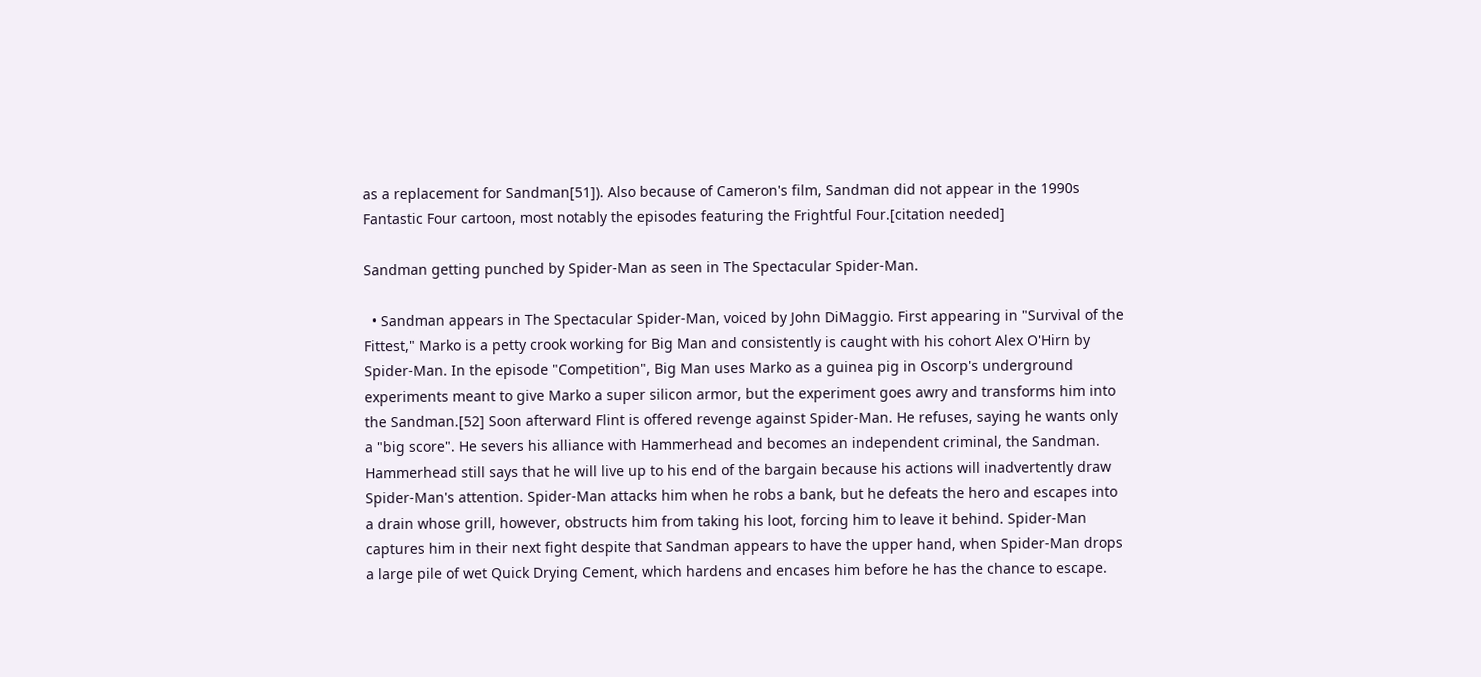as a replacement for Sandman[51]). Also because of Cameron's film, Sandman did not appear in the 1990s Fantastic Four cartoon, most notably the episodes featuring the Frightful Four.[citation needed]

Sandman getting punched by Spider-Man as seen in The Spectacular Spider-Man.

  • Sandman appears in The Spectacular Spider-Man, voiced by John DiMaggio. First appearing in "Survival of the Fittest," Marko is a petty crook working for Big Man and consistently is caught with his cohort Alex O'Hirn by Spider-Man. In the episode "Competition", Big Man uses Marko as a guinea pig in Oscorp's underground experiments meant to give Marko a super silicon armor, but the experiment goes awry and transforms him into the Sandman.[52] Soon afterward Flint is offered revenge against Spider-Man. He refuses, saying he wants only a "big score". He severs his alliance with Hammerhead and becomes an independent criminal, the Sandman. Hammerhead still says that he will live up to his end of the bargain because his actions will inadvertently draw Spider-Man's attention. Spider-Man attacks him when he robs a bank, but he defeats the hero and escapes into a drain whose grill, however, obstructs him from taking his loot, forcing him to leave it behind. Spider-Man captures him in their next fight despite that Sandman appears to have the upper hand, when Spider-Man drops a large pile of wet Quick Drying Cement, which hardens and encases him before he has the chance to escape.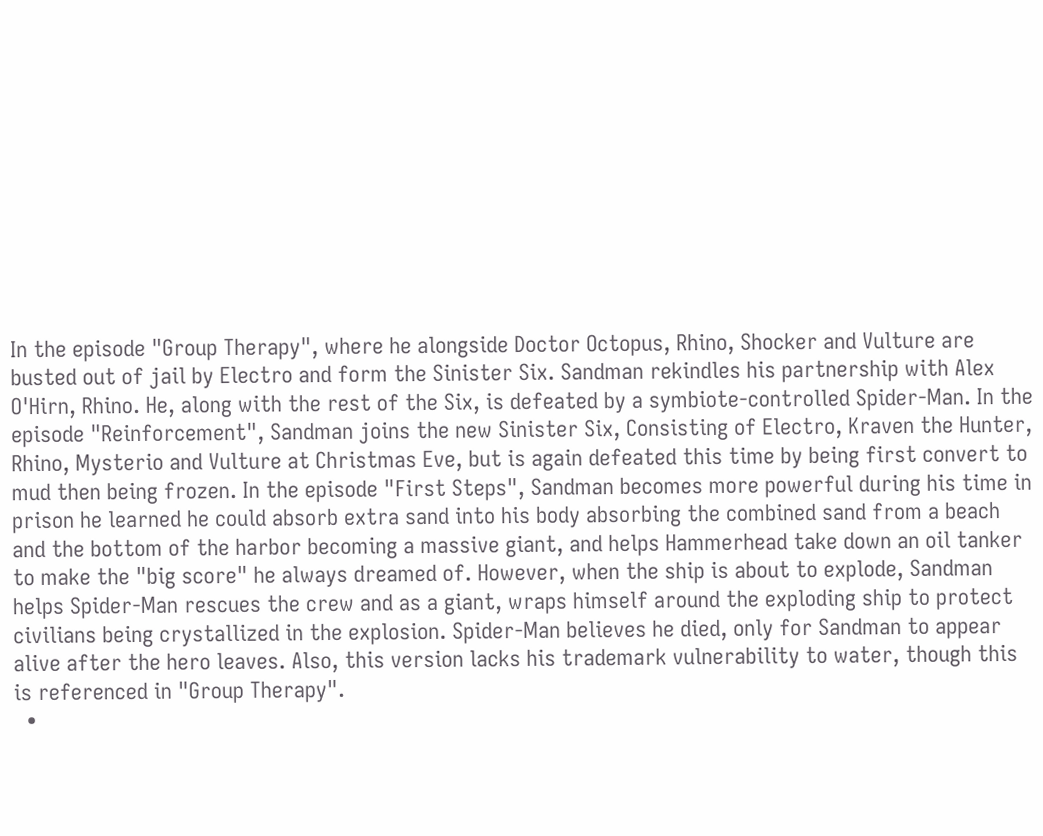In the episode "Group Therapy", where he alongside Doctor Octopus, Rhino, Shocker and Vulture are busted out of jail by Electro and form the Sinister Six. Sandman rekindles his partnership with Alex O'Hirn, Rhino. He, along with the rest of the Six, is defeated by a symbiote-controlled Spider-Man. In the episode "Reinforcement", Sandman joins the new Sinister Six, Consisting of Electro, Kraven the Hunter, Rhino, Mysterio and Vulture at Christmas Eve, but is again defeated this time by being first convert to mud then being frozen. In the episode "First Steps", Sandman becomes more powerful during his time in prison he learned he could absorb extra sand into his body absorbing the combined sand from a beach and the bottom of the harbor becoming a massive giant, and helps Hammerhead take down an oil tanker to make the "big score" he always dreamed of. However, when the ship is about to explode, Sandman helps Spider-Man rescues the crew and as a giant, wraps himself around the exploding ship to protect civilians being crystallized in the explosion. Spider-Man believes he died, only for Sandman to appear alive after the hero leaves. Also, this version lacks his trademark vulnerability to water, though this is referenced in "Group Therapy".
  •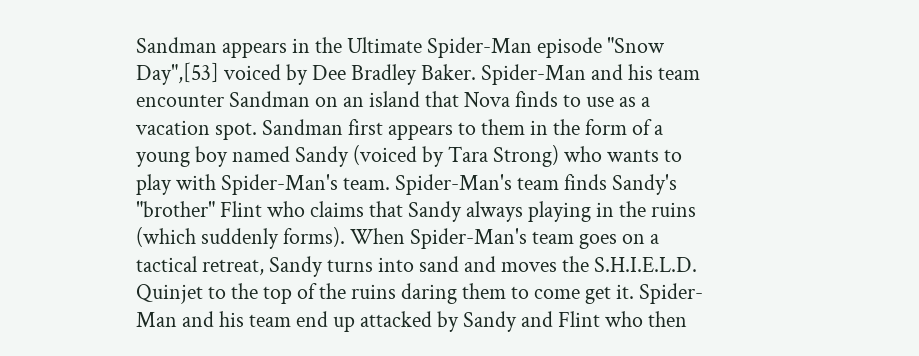Sandman appears in the Ultimate Spider-Man episode "Snow Day",[53] voiced by Dee Bradley Baker. Spider-Man and his team encounter Sandman on an island that Nova finds to use as a vacation spot. Sandman first appears to them in the form of a young boy named Sandy (voiced by Tara Strong) who wants to play with Spider-Man's team. Spider-Man's team finds Sandy's "brother" Flint who claims that Sandy always playing in the ruins (which suddenly forms). When Spider-Man's team goes on a tactical retreat, Sandy turns into sand and moves the S.H.I.E.L.D. Quinjet to the top of the ruins daring them to come get it. Spider-Man and his team end up attacked by Sandy and Flint who then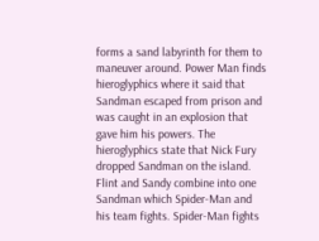forms a sand labyrinth for them to maneuver around. Power Man finds hieroglyphics where it said that Sandman escaped from prison and was caught in an explosion that gave him his powers. The hieroglyphics state that Nick Fury dropped Sandman on the island. Flint and Sandy combine into one Sandman which Spider-Man and his team fights. Spider-Man fights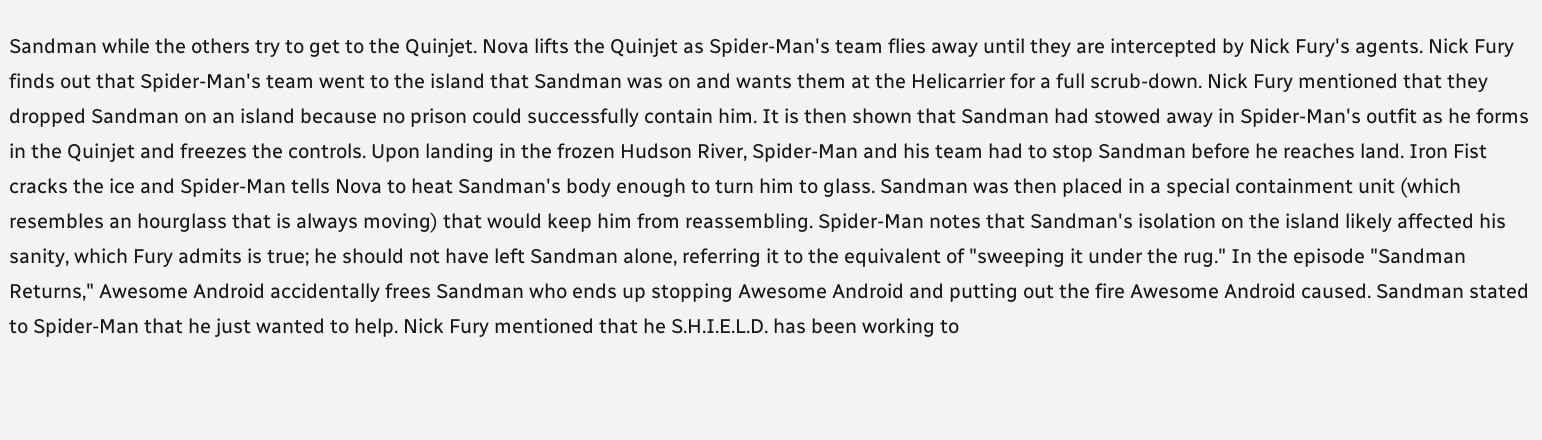Sandman while the others try to get to the Quinjet. Nova lifts the Quinjet as Spider-Man's team flies away until they are intercepted by Nick Fury's agents. Nick Fury finds out that Spider-Man's team went to the island that Sandman was on and wants them at the Helicarrier for a full scrub-down. Nick Fury mentioned that they dropped Sandman on an island because no prison could successfully contain him. It is then shown that Sandman had stowed away in Spider-Man's outfit as he forms in the Quinjet and freezes the controls. Upon landing in the frozen Hudson River, Spider-Man and his team had to stop Sandman before he reaches land. Iron Fist cracks the ice and Spider-Man tells Nova to heat Sandman's body enough to turn him to glass. Sandman was then placed in a special containment unit (which resembles an hourglass that is always moving) that would keep him from reassembling. Spider-Man notes that Sandman's isolation on the island likely affected his sanity, which Fury admits is true; he should not have left Sandman alone, referring it to the equivalent of "sweeping it under the rug." In the episode "Sandman Returns," Awesome Android accidentally frees Sandman who ends up stopping Awesome Android and putting out the fire Awesome Android caused. Sandman stated to Spider-Man that he just wanted to help. Nick Fury mentioned that he S.H.I.E.L.D. has been working to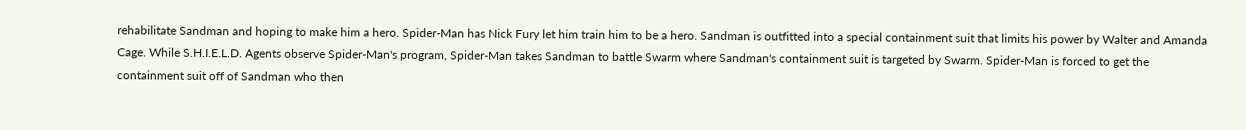rehabilitate Sandman and hoping to make him a hero. Spider-Man has Nick Fury let him train him to be a hero. Sandman is outfitted into a special containment suit that limits his power by Walter and Amanda Cage. While S.H.I.E.L.D. Agents observe Spider-Man's program, Spider-Man takes Sandman to battle Swarm where Sandman's containment suit is targeted by Swarm. Spider-Man is forced to get the containment suit off of Sandman who then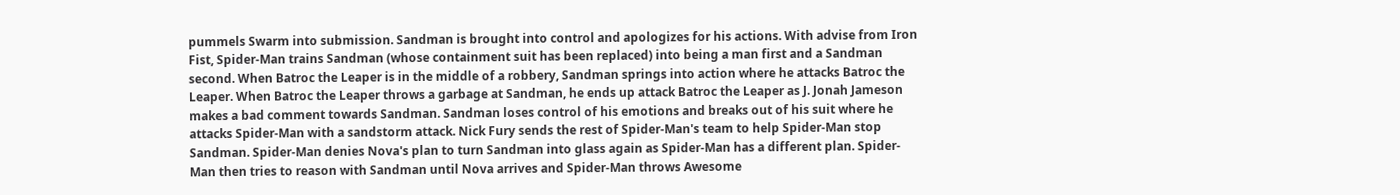pummels Swarm into submission. Sandman is brought into control and apologizes for his actions. With advise from Iron Fist, Spider-Man trains Sandman (whose containment suit has been replaced) into being a man first and a Sandman second. When Batroc the Leaper is in the middle of a robbery, Sandman springs into action where he attacks Batroc the Leaper. When Batroc the Leaper throws a garbage at Sandman, he ends up attack Batroc the Leaper as J. Jonah Jameson makes a bad comment towards Sandman. Sandman loses control of his emotions and breaks out of his suit where he attacks Spider-Man with a sandstorm attack. Nick Fury sends the rest of Spider-Man's team to help Spider-Man stop Sandman. Spider-Man denies Nova's plan to turn Sandman into glass again as Spider-Man has a different plan. Spider-Man then tries to reason with Sandman until Nova arrives and Spider-Man throws Awesome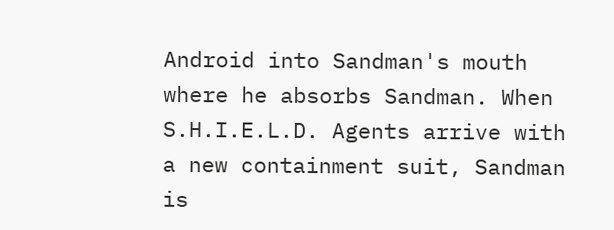Android into Sandman's mouth where he absorbs Sandman. When S.H.I.E.L.D. Agents arrive with a new containment suit, Sandman is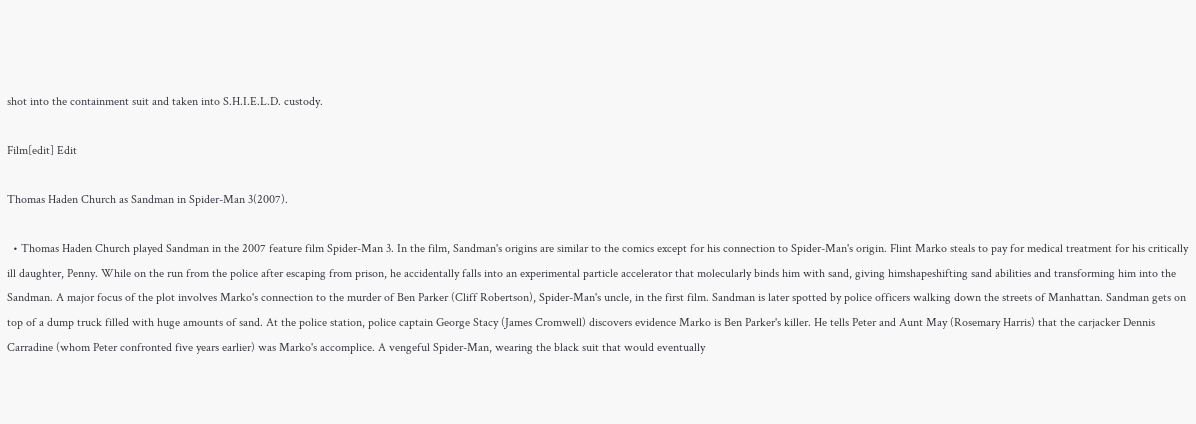shot into the containment suit and taken into S.H.I.E.L.D. custody.

Film[edit] Edit

Thomas Haden Church as Sandman in Spider-Man 3(2007).

  • Thomas Haden Church played Sandman in the 2007 feature film Spider-Man 3. In the film, Sandman's origins are similar to the comics except for his connection to Spider-Man's origin. Flint Marko steals to pay for medical treatment for his critically ill daughter, Penny. While on the run from the police after escaping from prison, he accidentally falls into an experimental particle accelerator that molecularly binds him with sand, giving himshapeshifting sand abilities and transforming him into the Sandman. A major focus of the plot involves Marko's connection to the murder of Ben Parker (Cliff Robertson), Spider-Man's uncle, in the first film. Sandman is later spotted by police officers walking down the streets of Manhattan. Sandman gets on top of a dump truck filled with huge amounts of sand. At the police station, police captain George Stacy (James Cromwell) discovers evidence Marko is Ben Parker's killer. He tells Peter and Aunt May (Rosemary Harris) that the carjacker Dennis Carradine (whom Peter confronted five years earlier) was Marko's accomplice. A vengeful Spider-Man, wearing the black suit that would eventually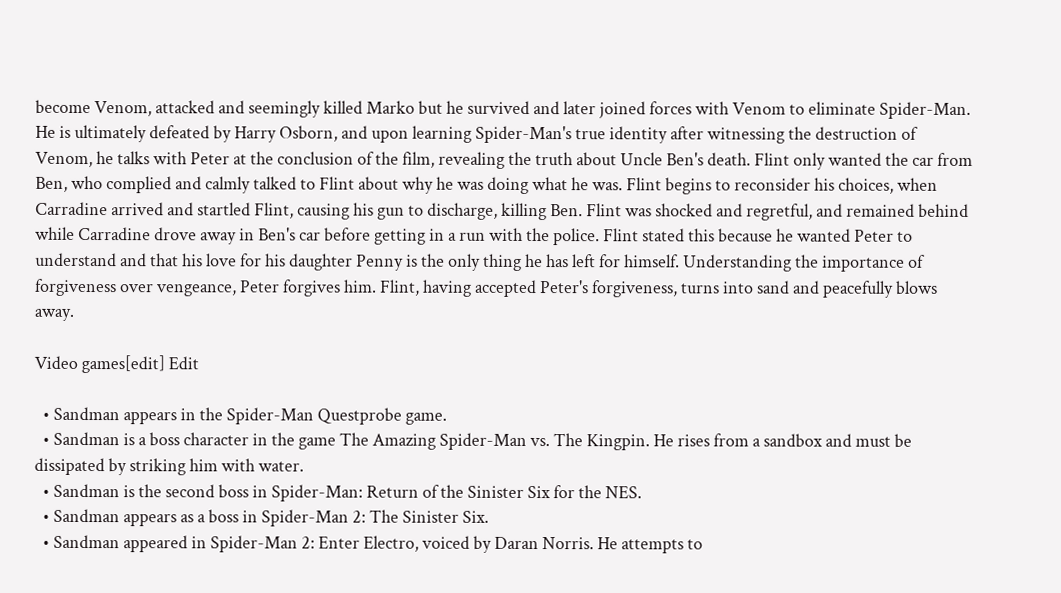become Venom, attacked and seemingly killed Marko but he survived and later joined forces with Venom to eliminate Spider-Man. He is ultimately defeated by Harry Osborn, and upon learning Spider-Man's true identity after witnessing the destruction of Venom, he talks with Peter at the conclusion of the film, revealing the truth about Uncle Ben's death. Flint only wanted the car from Ben, who complied and calmly talked to Flint about why he was doing what he was. Flint begins to reconsider his choices, when Carradine arrived and startled Flint, causing his gun to discharge, killing Ben. Flint was shocked and regretful, and remained behind while Carradine drove away in Ben's car before getting in a run with the police. Flint stated this because he wanted Peter to understand and that his love for his daughter Penny is the only thing he has left for himself. Understanding the importance of forgiveness over vengeance, Peter forgives him. Flint, having accepted Peter's forgiveness, turns into sand and peacefully blows away.

Video games[edit] Edit

  • Sandman appears in the Spider-Man Questprobe game.
  • Sandman is a boss character in the game The Amazing Spider-Man vs. The Kingpin. He rises from a sandbox and must be dissipated by striking him with water.
  • Sandman is the second boss in Spider-Man: Return of the Sinister Six for the NES.
  • Sandman appears as a boss in Spider-Man 2: The Sinister Six.
  • Sandman appeared in Spider-Man 2: Enter Electro, voiced by Daran Norris. He attempts to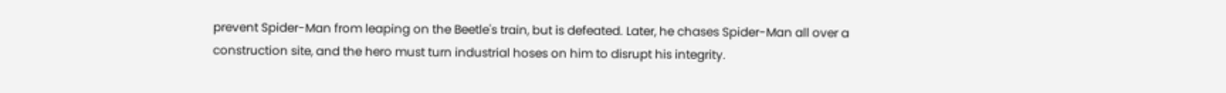prevent Spider-Man from leaping on the Beetle's train, but is defeated. Later, he chases Spider-Man all over a construction site, and the hero must turn industrial hoses on him to disrupt his integrity.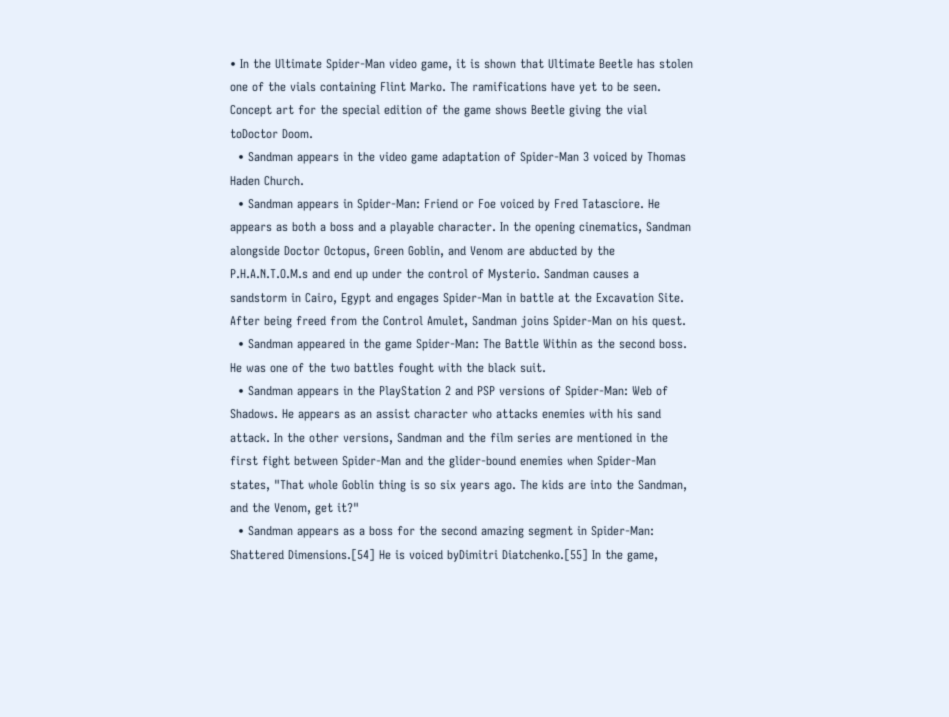• In the Ultimate Spider-Man video game, it is shown that Ultimate Beetle has stolen one of the vials containing Flint Marko. The ramifications have yet to be seen. Concept art for the special edition of the game shows Beetle giving the vial toDoctor Doom.
  • Sandman appears in the video game adaptation of Spider-Man 3 voiced by Thomas Haden Church.
  • Sandman appears in Spider-Man: Friend or Foe voiced by Fred Tatasciore. He appears as both a boss and a playable character. In the opening cinematics, Sandman alongside Doctor Octopus, Green Goblin, and Venom are abducted by the P.H.A.N.T.O.M.s and end up under the control of Mysterio. Sandman causes a sandstorm in Cairo, Egypt and engages Spider-Man in battle at the Excavation Site. After being freed from the Control Amulet, Sandman joins Spider-Man on his quest.
  • Sandman appeared in the game Spider-Man: The Battle Within as the second boss. He was one of the two battles fought with the black suit.
  • Sandman appears in the PlayStation 2 and PSP versions of Spider-Man: Web of Shadows. He appears as an assist character who attacks enemies with his sand attack. In the other versions, Sandman and the film series are mentioned in the first fight between Spider-Man and the glider-bound enemies when Spider-Man states, "That whole Goblin thing is so six years ago. The kids are into the Sandman, and the Venom, get it?"
  • Sandman appears as a boss for the second amazing segment in Spider-Man: Shattered Dimensions.[54] He is voiced byDimitri Diatchenko.[55] In the game,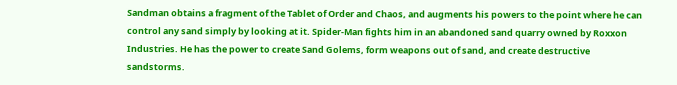Sandman obtains a fragment of the Tablet of Order and Chaos, and augments his powers to the point where he can control any sand simply by looking at it. Spider-Man fights him in an abandoned sand quarry owned by Roxxon Industries. He has the power to create Sand Golems, form weapons out of sand, and create destructive sandstorms.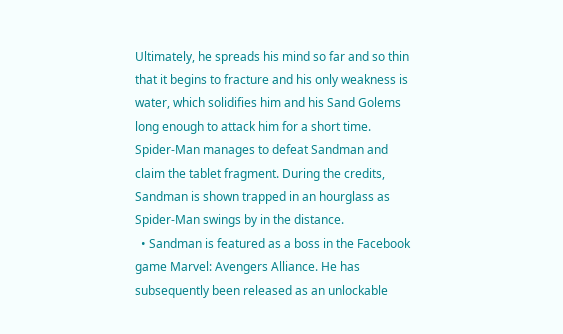Ultimately, he spreads his mind so far and so thin that it begins to fracture and his only weakness is water, which solidifies him and his Sand Golems long enough to attack him for a short time. Spider-Man manages to defeat Sandman and claim the tablet fragment. During the credits, Sandman is shown trapped in an hourglass as Spider-Man swings by in the distance.
  • Sandman is featured as a boss in the Facebook game Marvel: Avengers Alliance. He has subsequently been released as an unlockable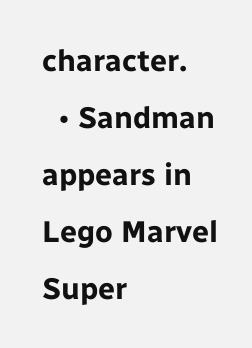character.
  • Sandman appears in Lego Marvel Super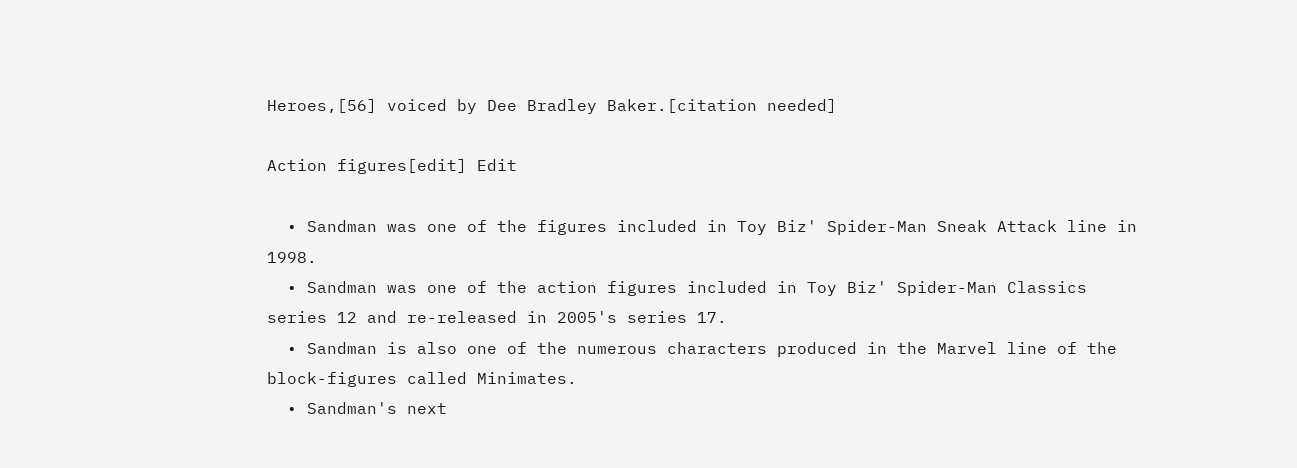Heroes,[56] voiced by Dee Bradley Baker.[citation needed]

Action figures[edit] Edit

  • Sandman was one of the figures included in Toy Biz' Spider-Man Sneak Attack line in 1998.
  • Sandman was one of the action figures included in Toy Biz' Spider-Man Classics series 12 and re-released in 2005's series 17.
  • Sandman is also one of the numerous characters produced in the Marvel line of the block-figures called Minimates.
  • Sandman's next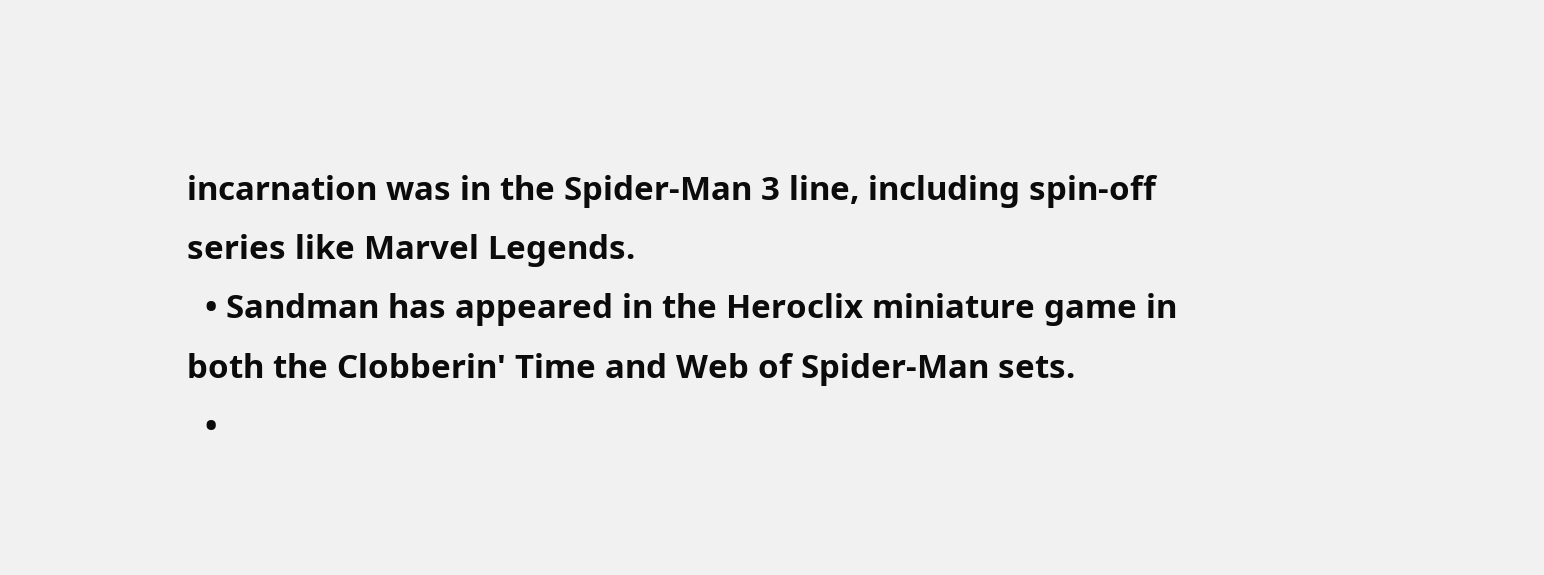incarnation was in the Spider-Man 3 line, including spin-off series like Marvel Legends.
  • Sandman has appeared in the Heroclix miniature game in both the Clobberin' Time and Web of Spider-Man sets.
  •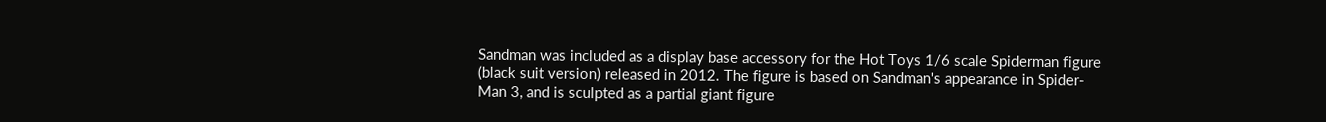Sandman was included as a display base accessory for the Hot Toys 1/6 scale Spiderman figure (black suit version) released in 2012. The figure is based on Sandman's appearance in Spider-Man 3, and is sculpted as a partial giant figure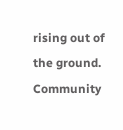rising out of the ground.
Community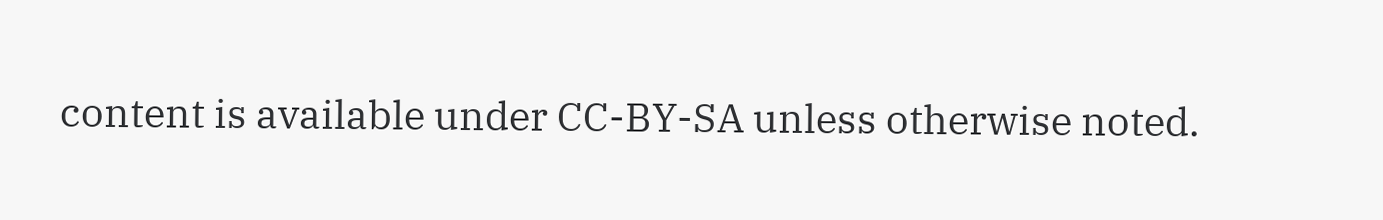content is available under CC-BY-SA unless otherwise noted.